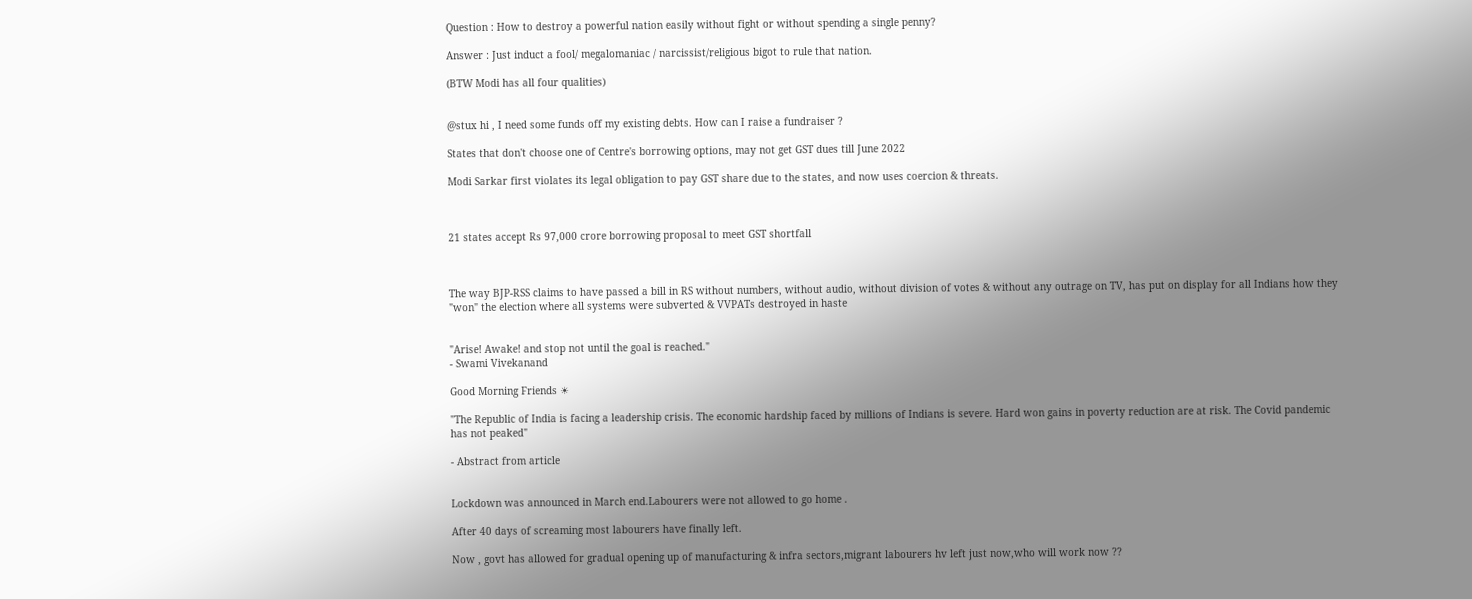Question : How to destroy a powerful nation easily without fight or without spending a single penny?

Answer : Just induct a fool/ megalomaniac / narcissist/religious bigot to rule that nation.

(BTW Modi has all four qualities)


@stux hi , I need some funds off my existing debts. How can I raise a fundraiser ?

States that don't choose one of Centre's borrowing options, may not get GST dues till June 2022

Modi Sarkar first violates its legal obligation to pay GST share due to the states, and now uses coercion & threats.



21 states accept Rs 97,000 crore borrowing proposal to meet GST shortfall



The way BJP-RSS claims to have passed a bill in RS without numbers, without audio, without division of votes & without any outrage on TV, has put on display for all Indians how they "won" the election where all systems were subverted & VVPATs destroyed in haste


"Arise! Awake! and stop not until the goal is reached."
- Swami Vivekanand

Good Morning Friends ☀

"The Republic of India is facing a leadership crisis. The economic hardship faced by millions of Indians is severe. Hard won gains in poverty reduction are at risk. The Covid pandemic has not peaked"

- Abstract from article


Lockdown was announced in March end.Labourers were not allowed to go home .

After 40 days of screaming most labourers have finally left.

Now , govt has allowed for gradual opening up of manufacturing & infra sectors,migrant labourers hv left just now,who will work now ??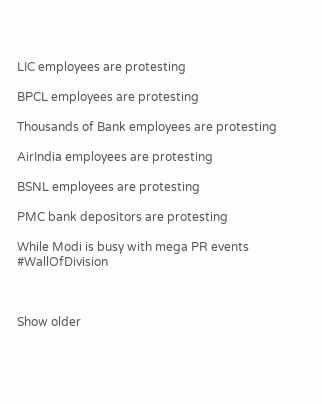LIC employees are protesting

BPCL employees are protesting

Thousands of Bank employees are protesting

AirIndia employees are protesting

BSNL employees are protesting

PMC bank depositors are protesting

While Modi is busy with mega PR events #WallOfDivision



Show older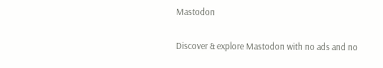Mastodon

Discover & explore Mastodon with no ads and no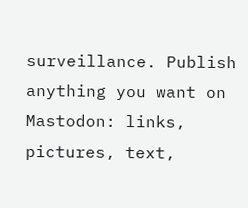surveillance. Publish anything you want on Mastodon: links, pictures, text,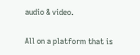audio & video.

All on a platform that is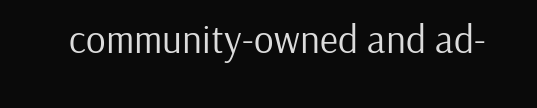community-owned and ad-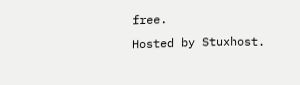free.
Hosted by Stuxhost.